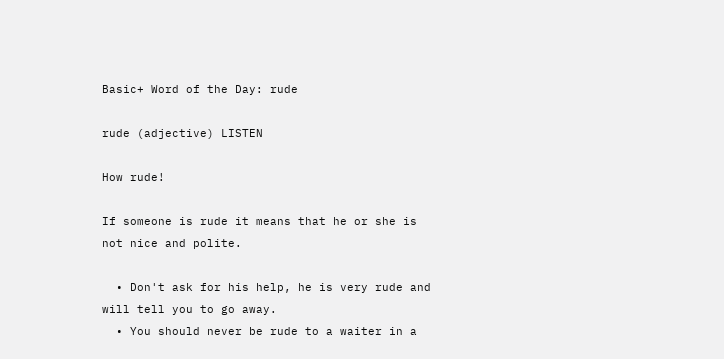Basic+ Word of the Day: rude

rude (adjective) LISTEN

How rude!

If someone is rude it means that he or she is not nice and polite.

  • Don't ask for his help, he is very rude and will tell you to go away.
  • You should never be rude to a waiter in a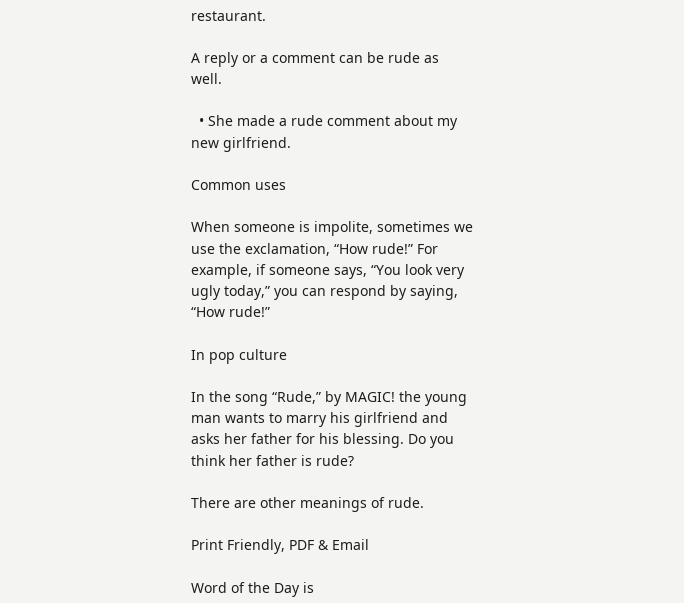restaurant.

A reply or a comment can be rude as well.

  • She made a rude comment about my new girlfriend.

Common uses

When someone is impolite, sometimes we use the exclamation, “How rude!” For example, if someone says, “You look very ugly today,” you can respond by saying, “How rude!”

In pop culture

In the song “Rude,” by MAGIC! the young man wants to marry his girlfriend and asks her father for his blessing. Do you think her father is rude?

There are other meanings of rude.

Print Friendly, PDF & Email

Word of the Day is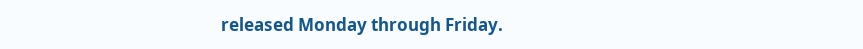released Monday through Friday.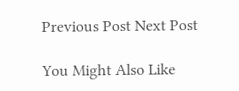Previous Post Next Post

You Might Also Like